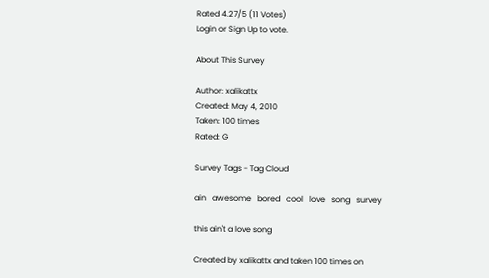Rated 4.27/5 (11 Votes)
Login or Sign Up to vote.

About This Survey

Author: xalikattx
Created: May 4, 2010
Taken: 100 times
Rated: G

Survey Tags - Tag Cloud

ain   awesome   bored   cool   love   song   survey

this ain't a love song

Created by xalikattx and taken 100 times on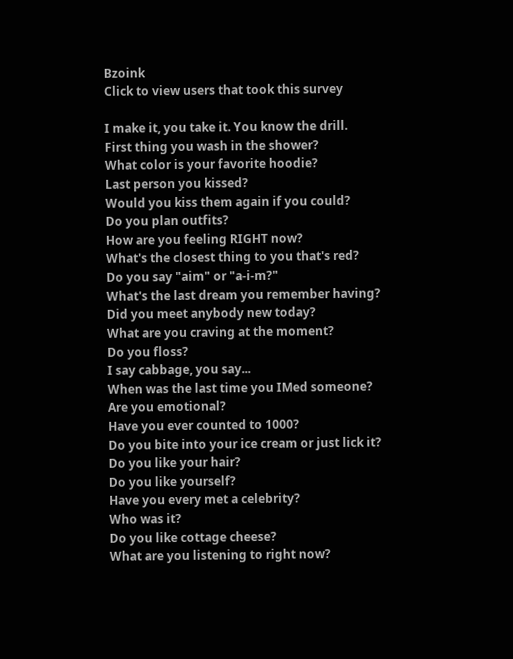Bzoink
Click to view users that took this survey

I make it, you take it. You know the drill.
First thing you wash in the shower?
What color is your favorite hoodie?
Last person you kissed?
Would you kiss them again if you could?
Do you plan outfits?
How are you feeling RIGHT now?
What's the closest thing to you that's red?
Do you say "aim" or "a-i-m?"
What's the last dream you remember having?
Did you meet anybody new today?
What are you craving at the moment?
Do you floss?
I say cabbage, you say...
When was the last time you IMed someone?
Are you emotional?
Have you ever counted to 1000?
Do you bite into your ice cream or just lick it?
Do you like your hair?
Do you like yourself?
Have you every met a celebrity?
Who was it?
Do you like cottage cheese?
What are you listening to right now?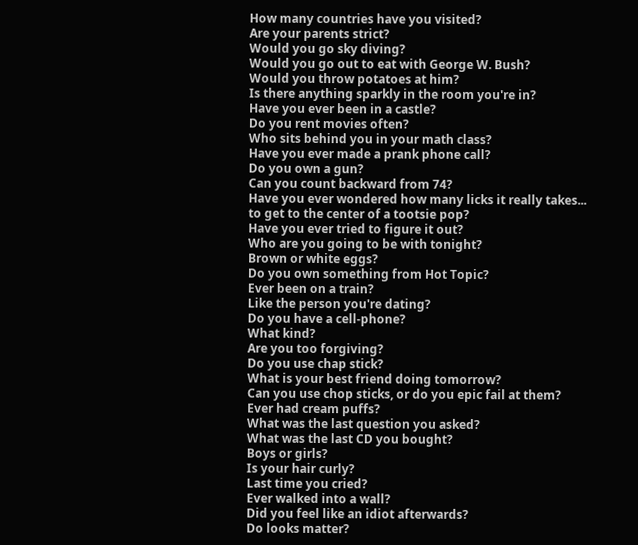How many countries have you visited?
Are your parents strict?
Would you go sky diving?
Would you go out to eat with George W. Bush?
Would you throw potatoes at him?
Is there anything sparkly in the room you're in?
Have you ever been in a castle?
Do you rent movies often?
Who sits behind you in your math class?
Have you ever made a prank phone call?
Do you own a gun?
Can you count backward from 74?
Have you ever wondered how many licks it really takes...
to get to the center of a tootsie pop?
Have you ever tried to figure it out?
Who are you going to be with tonight?
Brown or white eggs?
Do you own something from Hot Topic?
Ever been on a train?
Like the person you're dating?
Do you have a cell-phone?
What kind?
Are you too forgiving?
Do you use chap stick?
What is your best friend doing tomorrow?
Can you use chop sticks, or do you epic fail at them?
Ever had cream puffs?
What was the last question you asked?
What was the last CD you bought?
Boys or girls?
Is your hair curly?
Last time you cried?
Ever walked into a wall?
Did you feel like an idiot afterwards?
Do looks matter?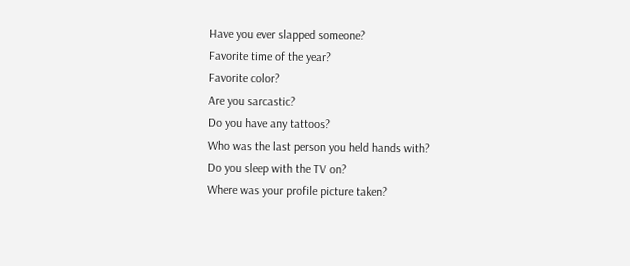Have you ever slapped someone?
Favorite time of the year?
Favorite color?
Are you sarcastic?
Do you have any tattoos?
Who was the last person you held hands with?
Do you sleep with the TV on?
Where was your profile picture taken?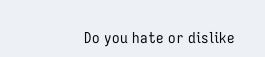Do you hate or dislike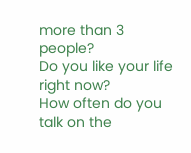more than 3 people?
Do you like your life right now?
How often do you talk on the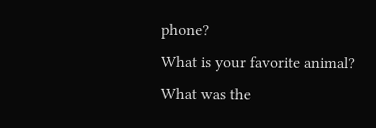phone?
What is your favorite animal?
What was the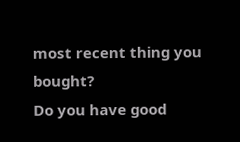most recent thing you bought?
Do you have good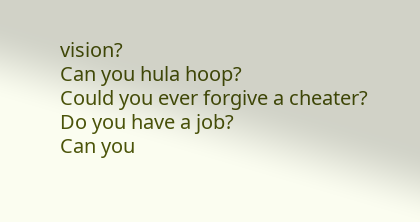vision?
Can you hula hoop?
Could you ever forgive a cheater?
Do you have a job?
Can you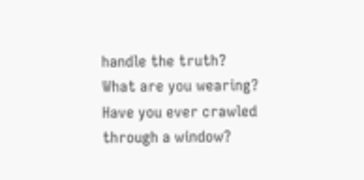handle the truth?
What are you wearing?
Have you ever crawled through a window?